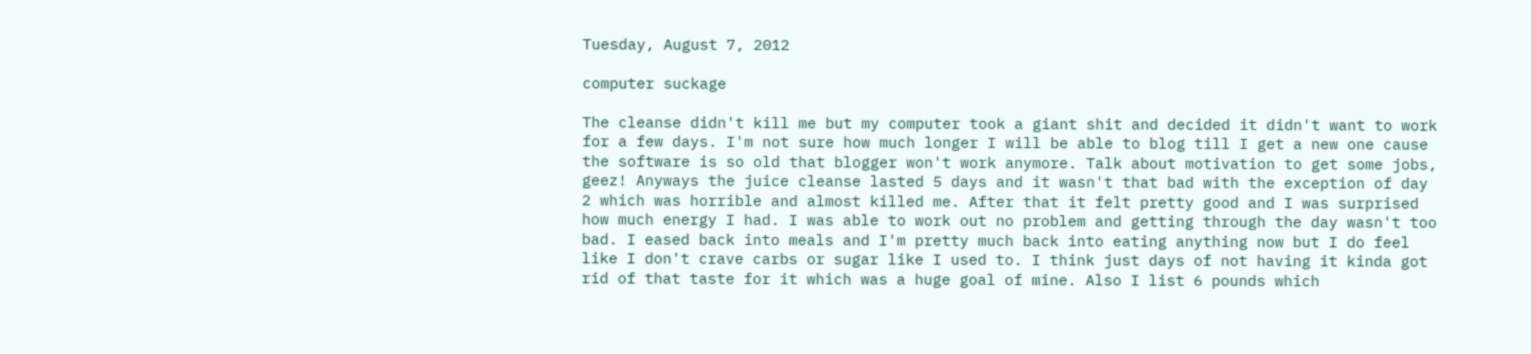Tuesday, August 7, 2012

computer suckage

The cleanse didn't kill me but my computer took a giant shit and decided it didn't want to work for a few days. I'm not sure how much longer I will be able to blog till I get a new one cause the software is so old that blogger won't work anymore. Talk about motivation to get some jobs, geez! Anyways the juice cleanse lasted 5 days and it wasn't that bad with the exception of day 2 which was horrible and almost killed me. After that it felt pretty good and I was surprised how much energy I had. I was able to work out no problem and getting through the day wasn't too bad. I eased back into meals and I'm pretty much back into eating anything now but I do feel like I don't crave carbs or sugar like I used to. I think just days of not having it kinda got rid of that taste for it which was a huge goal of mine. Also I list 6 pounds which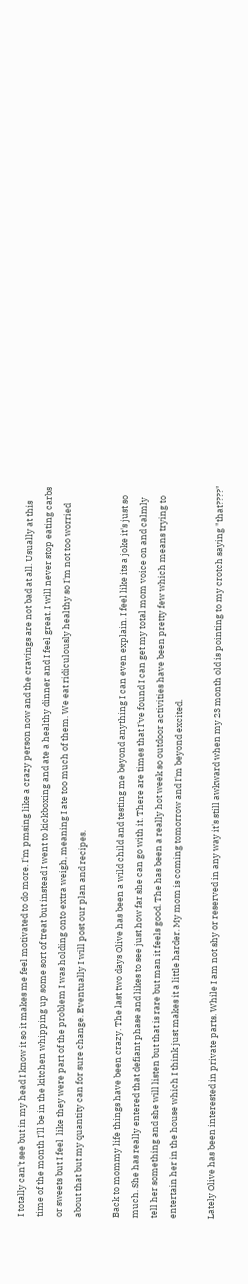I totally can't see but in my head I know it so it makes me feel motivated to do more. I'm pmsing like a crazy person now and the cravings are not bad at all. Usually at this time of the month I'll be in the kitchen whipping up some sort of treat but instead I went to kickboxing and ate a healthy dinner and I feel great. I will never stop eating carbs or sweets but I feel  like they were part of the problem I was holding onto extra weigh, meaning I ate too much of them. We eat ridiculously healthy so I'm not too worried about that but my quantity can for sure change. Eventually I will post our plan and recipes.

Back to mommy life things have been crazy. The last two days Olive has been a wild child and testing me beyond anything I can even explain. I feel like its a joke it's just so much. She has really entered that defiant phase and likes to see just how far she can go with it. There are times that I've found I can get my total mom voice on and calmly tell her something and she will listen but that is rare but man it feels good. The has been a really hot week so outdoor activities have been pretty few which means trying to entertain her in the house which I think just makes it a little harder. My mom is coming tomorrow and I'm beyond excited.

Lately Olive has been interested in private parts. While I am not shy or reserved in any way it's still awkward when my 23 month old is pointing to my crotch saying "that????"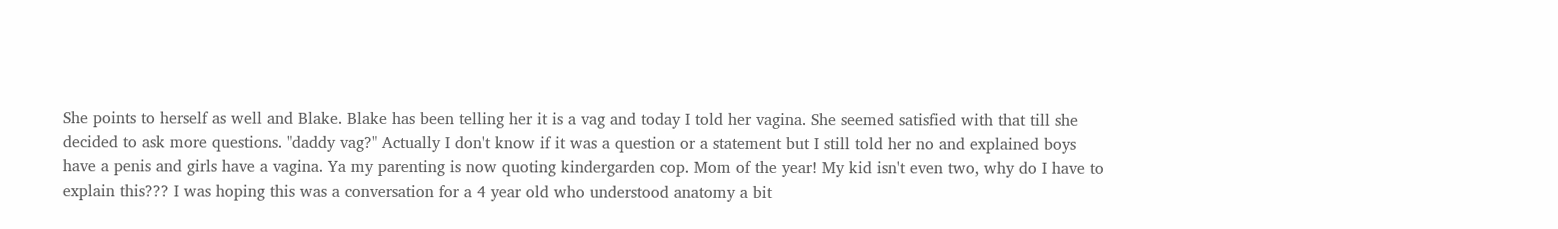She points to herself as well and Blake. Blake has been telling her it is a vag and today I told her vagina. She seemed satisfied with that till she decided to ask more questions. "daddy vag?" Actually I don't know if it was a question or a statement but I still told her no and explained boys have a penis and girls have a vagina. Ya my parenting is now quoting kindergarden cop. Mom of the year! My kid isn't even two, why do I have to explain this??? I was hoping this was a conversation for a 4 year old who understood anatomy a bit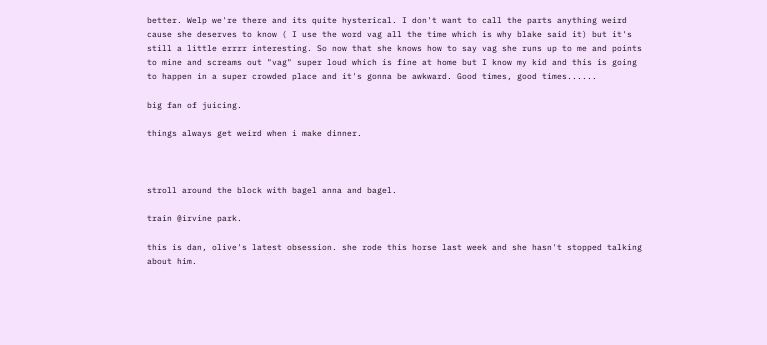better. Welp we're there and its quite hysterical. I don't want to call the parts anything weird cause she deserves to know ( I use the word vag all the time which is why blake said it) but it's still a little errrr interesting. So now that she knows how to say vag she runs up to me and points to mine and screams out "vag" super loud which is fine at home but I know my kid and this is going to happen in a super crowded place and it's gonna be awkward. Good times, good times......

big fan of juicing.

things always get weird when i make dinner.



stroll around the block with bagel anna and bagel.

train @irvine park.

this is dan, olive's latest obsession. she rode this horse last week and she hasn't stopped talking about him.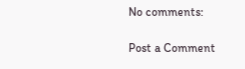No comments:

Post a Comment